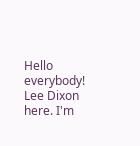Hello everybody! Lee Dixon here. I'm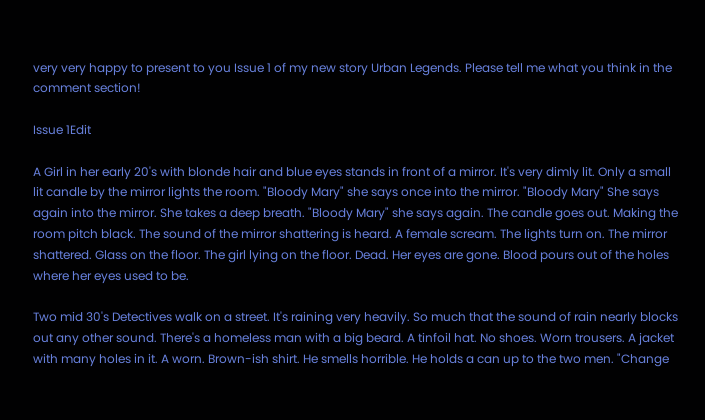very very happy to present to you Issue 1 of my new story Urban Legends. Please tell me what you think in the comment section!

Issue 1Edit

A Girl in her early 20's with blonde hair and blue eyes stands in front of a mirror. It's very dimly lit. Only a small lit candle by the mirror lights the room. "Bloody Mary" she says once into the mirror. "Bloody Mary" She says again into the mirror. She takes a deep breath. "Bloody Mary" she says again. The candle goes out. Making the room pitch black. The sound of the mirror shattering is heard. A female scream. The lights turn on. The mirror shattered. Glass on the floor. The girl lying on the floor. Dead. Her eyes are gone. Blood pours out of the holes where her eyes used to be.

Two mid 30's Detectives walk on a street. It's raining very heavily. So much that the sound of rain nearly blocks out any other sound. There's a homeless man with a big beard. A tinfoil hat. No shoes. Worn trousers. A jacket with many holes in it. A worn. Brown-ish shirt. He smells horrible. He holds a can up to the two men. "Change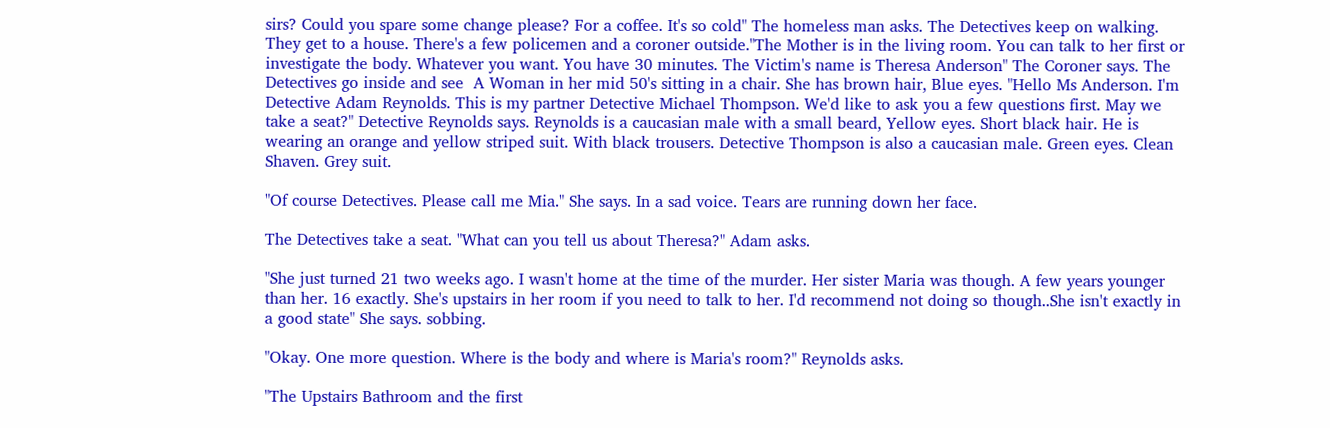sirs? Could you spare some change please? For a coffee. It's so cold" The homeless man asks. The Detectives keep on walking. They get to a house. There's a few policemen and a coroner outside."The Mother is in the living room. You can talk to her first or investigate the body. Whatever you want. You have 30 minutes. The Victim's name is Theresa Anderson" The Coroner says. The Detectives go inside and see  A Woman in her mid 50's sitting in a chair. She has brown hair, Blue eyes. "Hello Ms Anderson. I'm Detective Adam Reynolds. This is my partner Detective Michael Thompson. We'd like to ask you a few questions first. May we take a seat?" Detective Reynolds says. Reynolds is a caucasian male with a small beard, Yellow eyes. Short black hair. He is wearing an orange and yellow striped suit. With black trousers. Detective Thompson is also a caucasian male. Green eyes. Clean Shaven. Grey suit.

"Of course Detectives. Please call me Mia." She says. In a sad voice. Tears are running down her face.

The Detectives take a seat. "What can you tell us about Theresa?" Adam asks.

"She just turned 21 two weeks ago. I wasn't home at the time of the murder. Her sister Maria was though. A few years younger than her. 16 exactly. She's upstairs in her room if you need to talk to her. I'd recommend not doing so though..She isn't exactly in a good state" She says. sobbing.

"Okay. One more question. Where is the body and where is Maria's room?" Reynolds asks.

"The Upstairs Bathroom and the first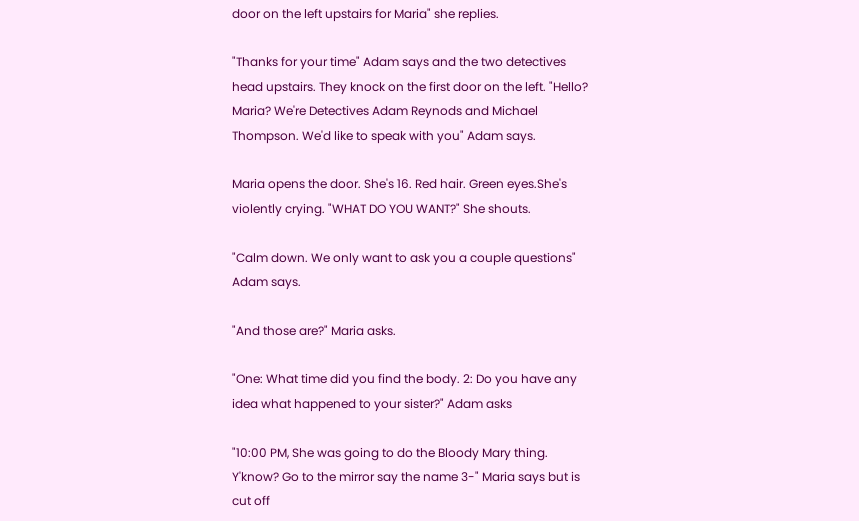door on the left upstairs for Maria" she replies.

"Thanks for your time" Adam says and the two detectives head upstairs. They knock on the first door on the left. "Hello? Maria? We're Detectives Adam Reynods and Michael Thompson. We'd like to speak with you" Adam says.

Maria opens the door. She's 16. Red hair. Green eyes.She's violently crying. "WHAT DO YOU WANT?" She shouts.

"Calm down. We only want to ask you a couple questions" Adam says.

"And those are?" Maria asks.

"One: What time did you find the body. 2: Do you have any idea what happened to your sister?" Adam asks

"10:00 PM, She was going to do the Bloody Mary thing. Y'know? Go to the mirror say the name 3-" Maria says but is cut off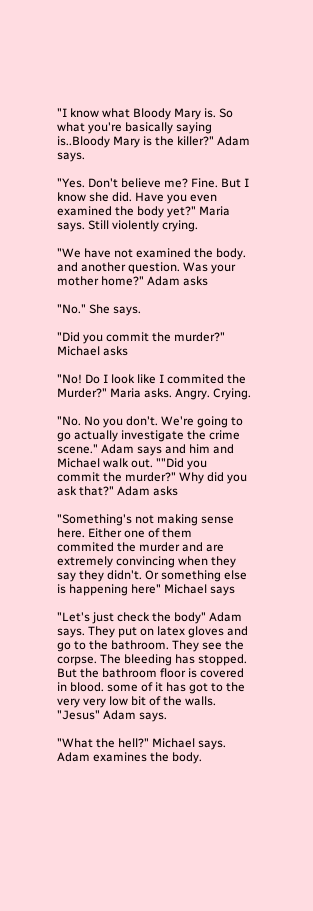"I know what Bloody Mary is. So what you're basically saying is..Bloody Mary is the killer?" Adam says.

"Yes. Don't believe me? Fine. But I know she did. Have you even examined the body yet?" Maria says. Still violently crying.

"We have not examined the body. and another question. Was your mother home?" Adam asks

"No." She says.

"Did you commit the murder?" Michael asks

"No! Do I look like I commited the Murder?" Maria asks. Angry. Crying.

"No. No you don't. We're going to go actually investigate the crime scene." Adam says and him and Michael walk out. ""Did you commit the murder?" Why did you ask that?" Adam asks

"Something's not making sense here. Either one of them commited the murder and are extremely convincing when they say they didn't. Or something else is happening here" Michael says

"Let's just check the body" Adam says. They put on latex gloves and go to the bathroom. They see the corpse. The bleeding has stopped. But the bathroom floor is covered in blood. some of it has got to the very very low bit of the walls. "Jesus" Adam says.

"What the hell?" Michael says. Adam examines the body.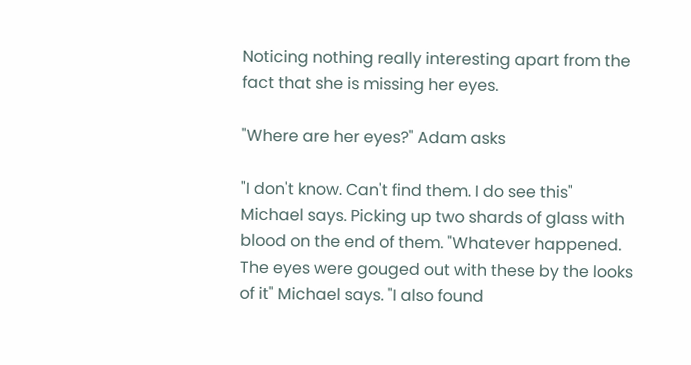Noticing nothing really interesting apart from the fact that she is missing her eyes.

"Where are her eyes?" Adam asks

"I don't know. Can't find them. I do see this" Michael says. Picking up two shards of glass with blood on the end of them. "Whatever happened. The eyes were gouged out with these by the looks of it" Michael says. "I also found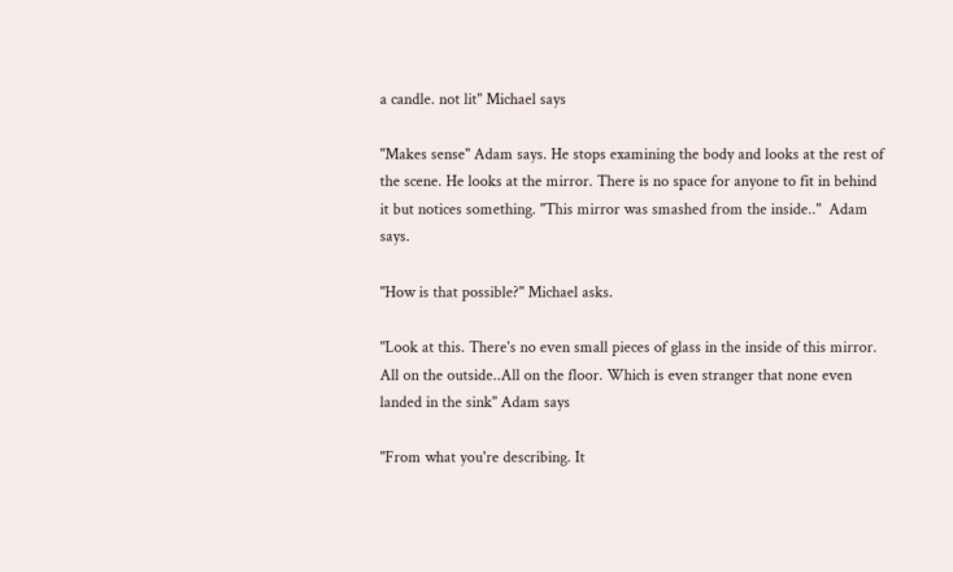a candle. not lit" Michael says

"Makes sense" Adam says. He stops examining the body and looks at the rest of the scene. He looks at the mirror. There is no space for anyone to fit in behind it but notices something. "This mirror was smashed from the inside.."  Adam says.

"How is that possible?" Michael asks.

"Look at this. There's no even small pieces of glass in the inside of this mirror. All on the outside..All on the floor. Which is even stranger that none even landed in the sink" Adam says

"From what you're describing. It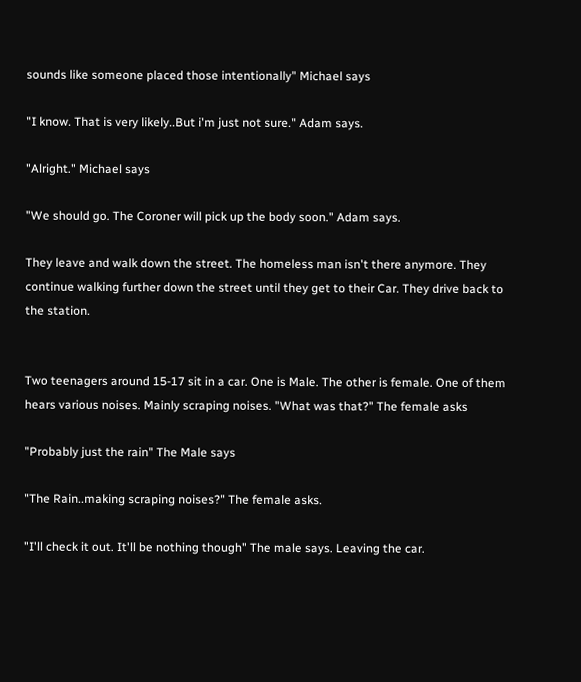sounds like someone placed those intentionally" Michael says

"I know. That is very likely..But i'm just not sure." Adam says.

"Alright." Michael says

"We should go. The Coroner will pick up the body soon." Adam says.

They leave and walk down the street. The homeless man isn't there anymore. They continue walking further down the street until they get to their Car. They drive back to the station.


Two teenagers around 15-17 sit in a car. One is Male. The other is female. One of them hears various noises. Mainly scraping noises. "What was that?" The female asks

"Probably just the rain" The Male says

"The Rain..making scraping noises?" The female asks.

"I'll check it out. It'll be nothing though" The male says. Leaving the car.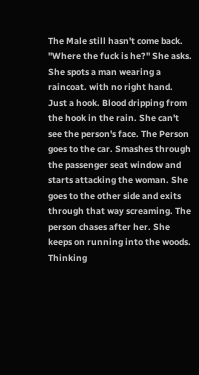The Male still hasn't come back. "Where the fuck is he?" She asks. She spots a man wearing a raincoat. with no right hand. Just a hook. Blood dripping from the hook in the rain. She can't see the person's face. The Person goes to the car. Smashes through the passenger seat window and starts attacking the woman. She goes to the other side and exits through that way screaming. The person chases after her. She keeps on running into the woods. Thinking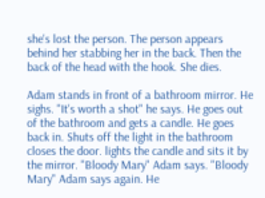she's lost the person. The person appears behind her stabbing her in the back. Then the back of the head with the hook. She dies.

Adam stands in front of a bathroom mirror. He sighs. "It's worth a shot" he says. He goes out of the bathroom and gets a candle. He goes back in. Shuts off the light in the bathroom closes the door. lights the candle and sits it by the mirror. "Bloody Mary" Adam says. "Bloody Mary" Adam says again. He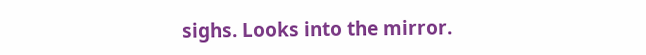sighs. Looks into the mirror.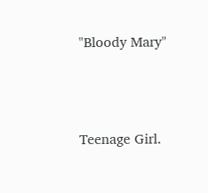"Bloody Mary"




Teenage Girl.